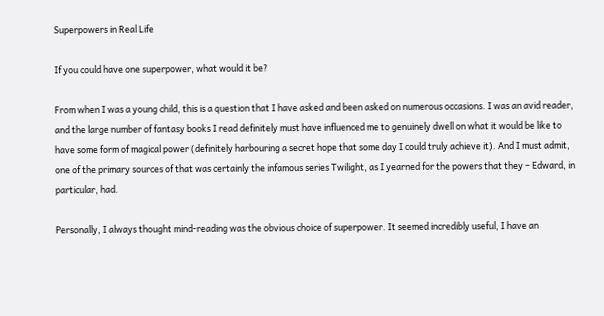Superpowers in Real Life

If you could have one superpower, what would it be?

From when I was a young child, this is a question that I have asked and been asked on numerous occasions. I was an avid reader, and the large number of fantasy books I read definitely must have influenced me to genuinely dwell on what it would be like to have some form of magical power (definitely harbouring a secret hope that some day I could truly achieve it). And I must admit, one of the primary sources of that was certainly the infamous series Twilight, as I yearned for the powers that they – Edward, in particular, had.

Personally, I always thought mind-reading was the obvious choice of superpower. It seemed incredibly useful, I have an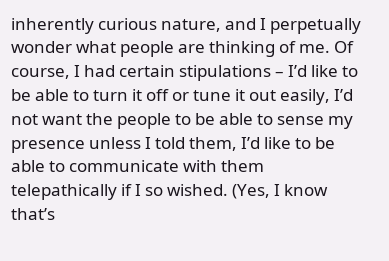inherently curious nature, and I perpetually wonder what people are thinking of me. Of course, I had certain stipulations – I’d like to be able to turn it off or tune it out easily, I’d not want the people to be able to sense my presence unless I told them, I’d like to be able to communicate with them telepathically if I so wished. (Yes, I know that’s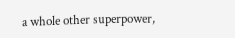a whole other superpower,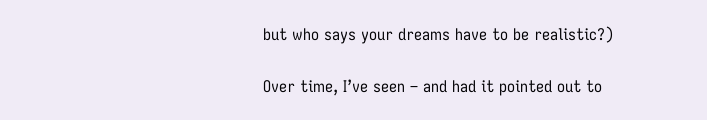but who says your dreams have to be realistic?)

Over time, I’ve seen – and had it pointed out to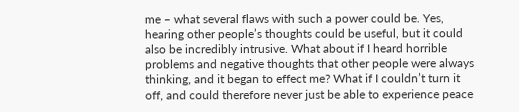me – what several flaws with such a power could be. Yes, hearing other people’s thoughts could be useful, but it could also be incredibly intrusive. What about if I heard horrible problems and negative thoughts that other people were always thinking, and it began to effect me? What if I couldn’t turn it off, and could therefore never just be able to experience peace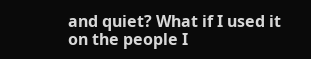and quiet? What if I used it on the people I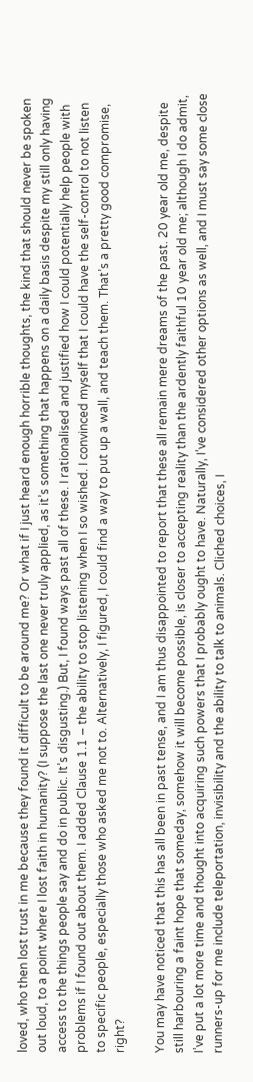loved, who then lost trust in me because they found it difficult to be around me? Or what if I just heard enough horrible thoughts, the kind that should never be spoken out loud, to a point where I lost faith in humanity? (I suppose the last one never truly applied, as it’s something that happens on a daily basis despite my still only having access to the things people say and do in public. It’s disgusting.) But, I found ways past all of these. I rationalised and justified how I could potentially help people with problems if I found out about them. I added Clause 1.1 – the ability to stop listening when I so wished. I convinced myself that I could have the self-control to not listen to specific people, especially those who asked me not to. Alternatively, I figured, I could find a way to put up a wall, and teach them. That’s a pretty good compromise, right?

You may have noticed that this has all been in past tense, and I am thus disappointed to report that these all remain mere dreams of the past. 20 year old me, despite still harbouring a faint hope that someday, somehow it will become possible, is closer to accepting reality than the ardently faithful 10 year old me; although I do admit, I’ve put a lot more time and thought into acquiring such powers that I probably ought to have. Naturally, I’ve considered other options as well, and I must say some close runners-up for me include teleportation, invisibility and the ability to talk to animals. Cliched choices, I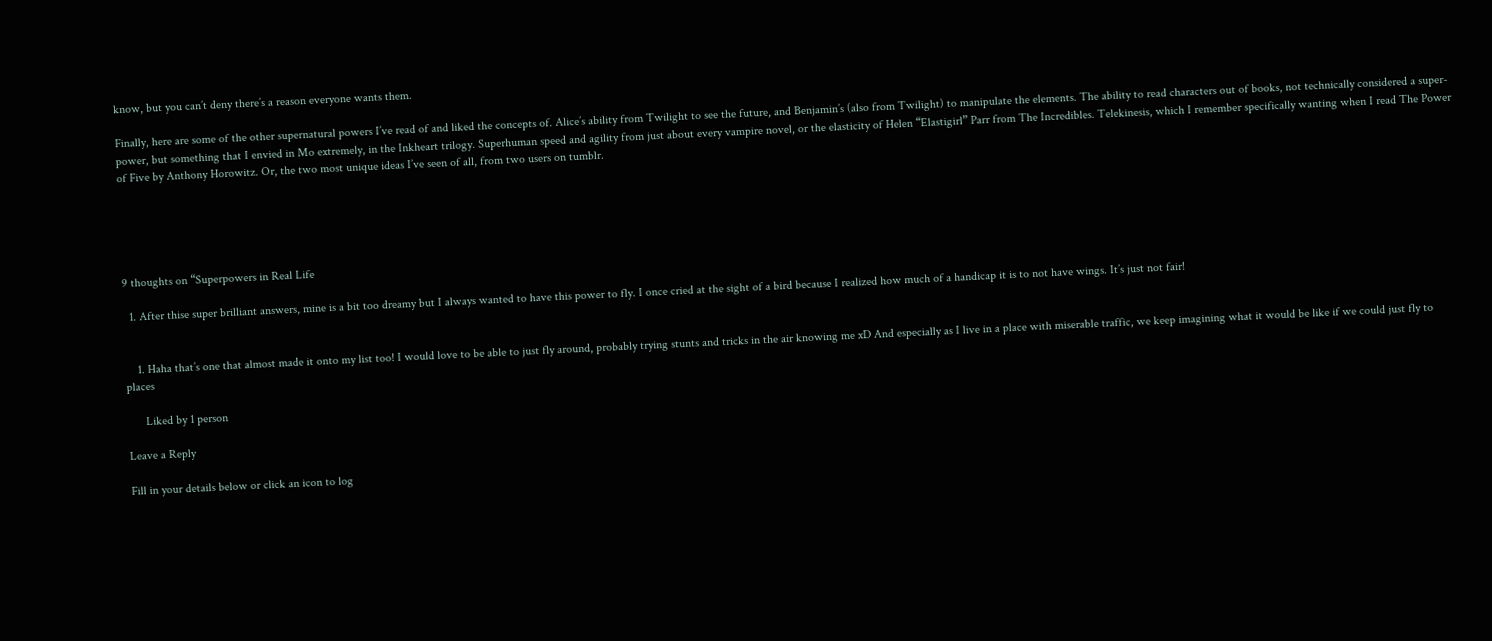know, but you can’t deny there’s a reason everyone wants them.

Finally, here are some of the other supernatural powers I’ve read of and liked the concepts of. Alice’s ability from Twilight to see the future, and Benjamin’s (also from Twilight) to manipulate the elements. The ability to read characters out of books, not technically considered a super-power, but something that I envied in Mo extremely, in the Inkheart trilogy. Superhuman speed and agility from just about every vampire novel, or the elasticity of Helen “Elastigirl” Parr from The Incredibles. Telekinesis, which I remember specifically wanting when I read The Power of Five by Anthony Horowitz. Or, the two most unique ideas I’ve seen of all, from two users on tumblr.





9 thoughts on “Superpowers in Real Life

  1. After thise super brilliant answers, mine is a bit too dreamy but I always wanted to have this power to fly. I once cried at the sight of a bird because I realized how much of a handicap it is to not have wings. It’s just not fair!


    1. Haha that’s one that almost made it onto my list too! I would love to be able to just fly around, probably trying stunts and tricks in the air knowing me xD And especially as I live in a place with miserable traffic, we keep imagining what it would be like if we could just fly to places

      Liked by 1 person

Leave a Reply

Fill in your details below or click an icon to log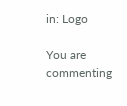in: Logo

You are commenting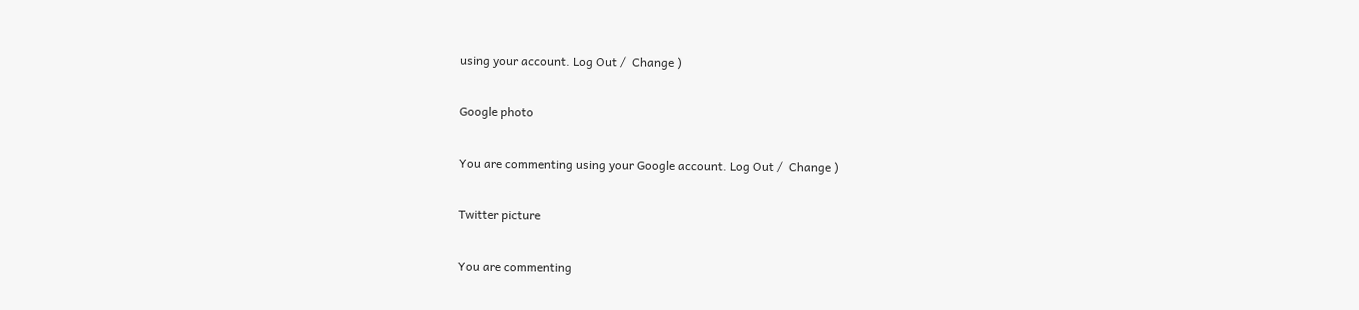using your account. Log Out /  Change )

Google photo

You are commenting using your Google account. Log Out /  Change )

Twitter picture

You are commenting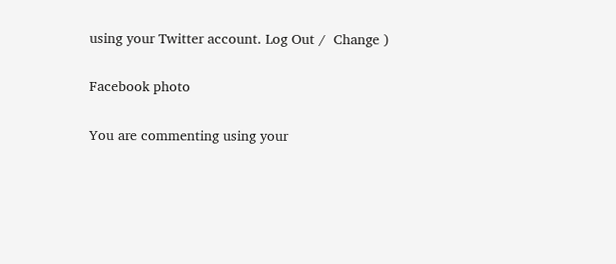using your Twitter account. Log Out /  Change )

Facebook photo

You are commenting using your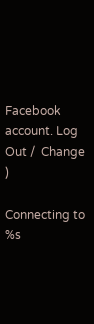Facebook account. Log Out /  Change )

Connecting to %s